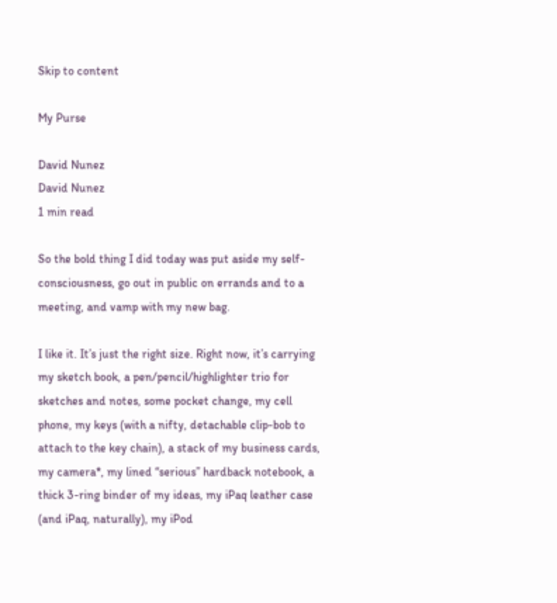Skip to content

My Purse

David Nunez
David Nunez
1 min read

So the bold thing I did today was put aside my self-consciousness, go out in public on errands and to a meeting, and vamp with my new bag.

I like it. It’s just the right size. Right now, it’s carrying my sketch book, a pen/pencil/highlighter trio for sketches and notes, some pocket change, my cell phone, my keys (with a nifty, detachable clip-bob to attach to the key chain), a stack of my business cards, my camera*, my lined “serious” hardback notebook, a thick 3-ring binder of my ideas, my iPaq leather case (and iPaq, naturally), my iPod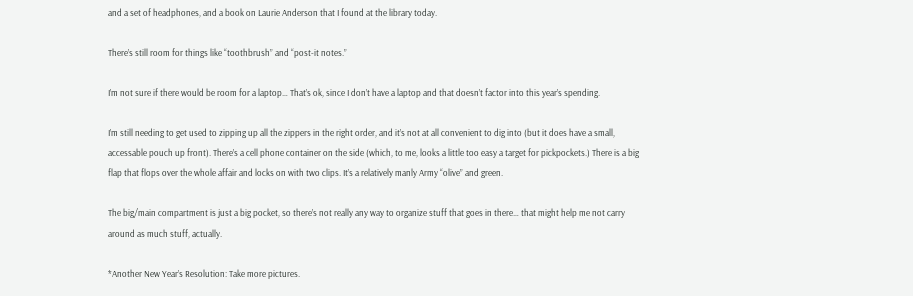and a set of headphones, and a book on Laurie Anderson that I found at the library today.

There’s still room for things like “toothbrush” and “post-it notes.”

I’m not sure if there would be room for a laptop… That’s ok, since I don’t have a laptop and that doesn’t factor into this year’s spending.

I’m still needing to get used to zipping up all the zippers in the right order, and it’s not at all convenient to dig into (but it does have a small, accessable pouch up front). There’s a cell phone container on the side (which, to me, looks a little too easy a target for pickpockets.) There is a big flap that flops over the whole affair and locks on with two clips. It’s a relatively manly Army “olive” and green.

The big/main compartment is just a big pocket, so there’s not really any way to organize stuff that goes in there… that might help me not carry around as much stuff, actually.

*Another New Year’s Resolution: Take more pictures.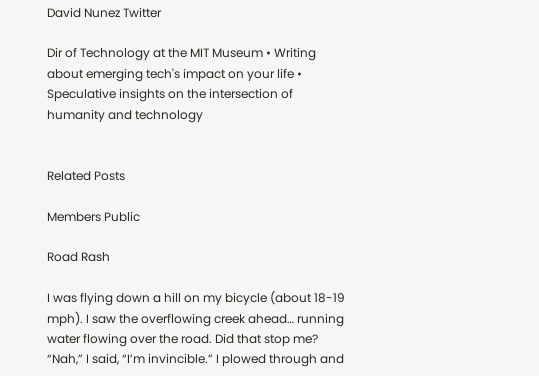David Nunez Twitter

Dir of Technology at the MIT Museum • Writing about emerging tech's impact on your life • Speculative insights on the intersection of humanity and technology


Related Posts

Members Public

Road Rash

I was flying down a hill on my bicycle (about 18-19 mph). I saw the overflowing creek ahead… running water flowing over the road. Did that stop me? “Nah,” I said, “I’m invincible.” I plowed through and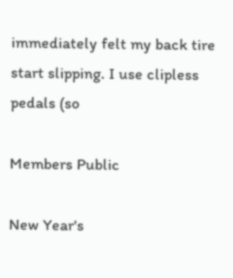immediately felt my back tire start slipping. I use clipless pedals (so

Members Public

New Year's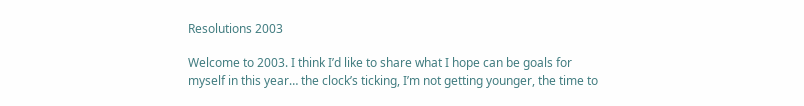Resolutions 2003

Welcome to 2003. I think I’d like to share what I hope can be goals for myself in this year… the clock’s ticking, I’m not getting younger, the time to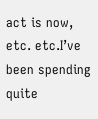act is now, etc. etc.I’ve been spending quite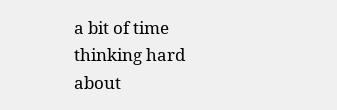a bit of time thinking hard about